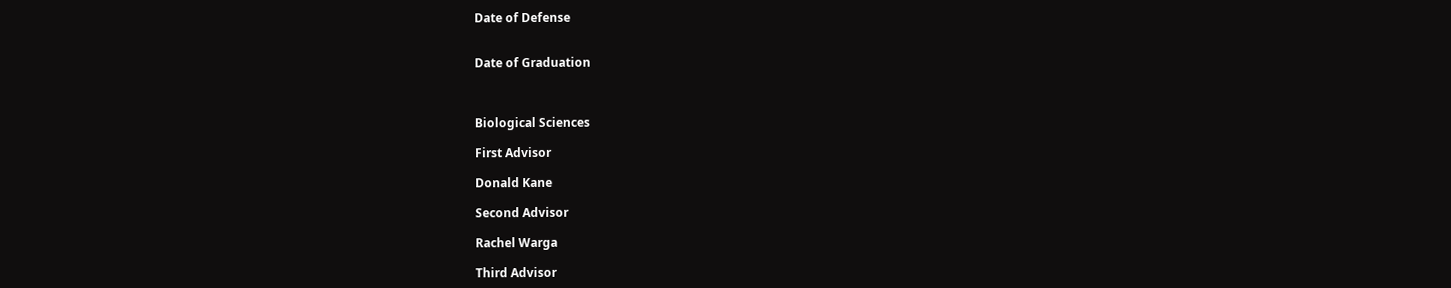Date of Defense


Date of Graduation



Biological Sciences

First Advisor

Donald Kane

Second Advisor

Rachel Warga

Third Advisor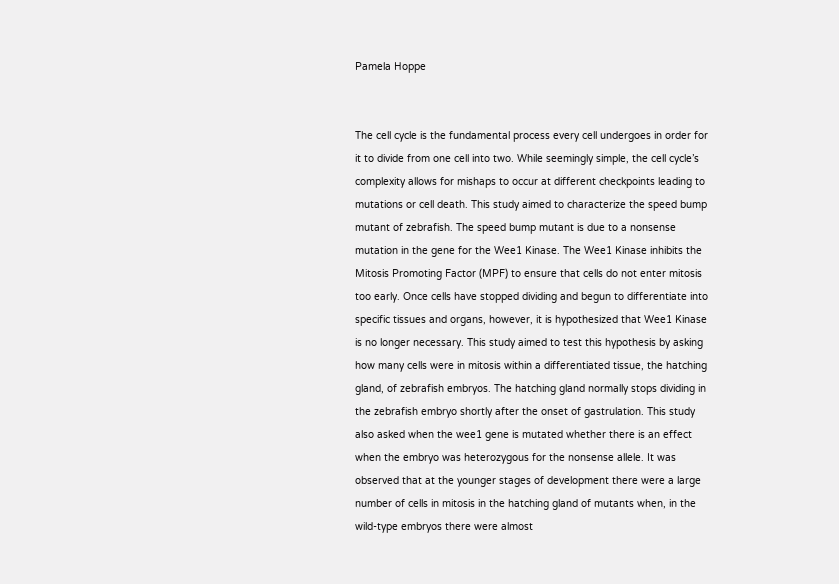Pamela Hoppe


The cell cycle is the fundamental process every cell undergoes in order for it to divide from one cell into two. While seemingly simple, the cell cycle’s complexity allows for mishaps to occur at different checkpoints leading to mutations or cell death. This study aimed to characterize the speed bump mutant of zebrafish. The speed bump mutant is due to a nonsense mutation in the gene for the Wee1 Kinase. The Wee1 Kinase inhibits the Mitosis Promoting Factor (MPF) to ensure that cells do not enter mitosis too early. Once cells have stopped dividing and begun to differentiate into specific tissues and organs, however, it is hypothesized that Wee1 Kinase is no longer necessary. This study aimed to test this hypothesis by asking how many cells were in mitosis within a differentiated tissue, the hatching gland, of zebrafish embryos. The hatching gland normally stops dividing in the zebrafish embryo shortly after the onset of gastrulation. This study also asked when the wee1 gene is mutated whether there is an effect when the embryo was heterozygous for the nonsense allele. It was observed that at the younger stages of development there were a large number of cells in mitosis in the hatching gland of mutants when, in the wild-type embryos there were almost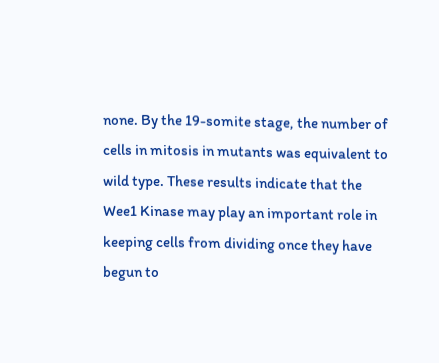none. By the 19-somite stage, the number of cells in mitosis in mutants was equivalent to wild type. These results indicate that the Wee1 Kinase may play an important role in keeping cells from dividing once they have begun to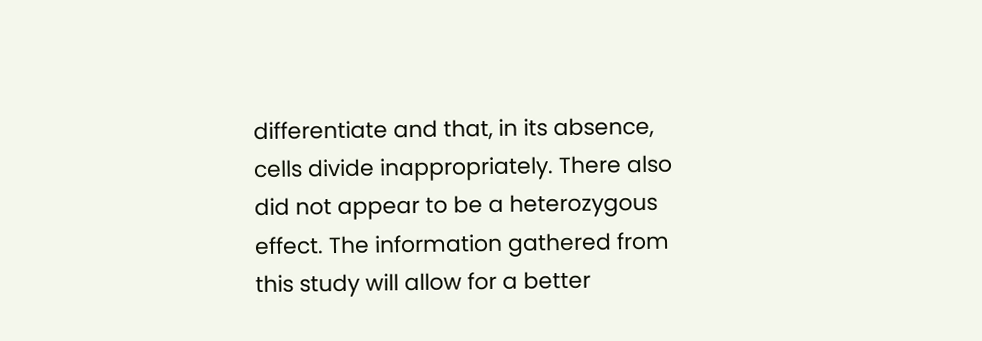differentiate and that, in its absence, cells divide inappropriately. There also did not appear to be a heterozygous effect. The information gathered from this study will allow for a better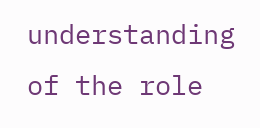understanding of the role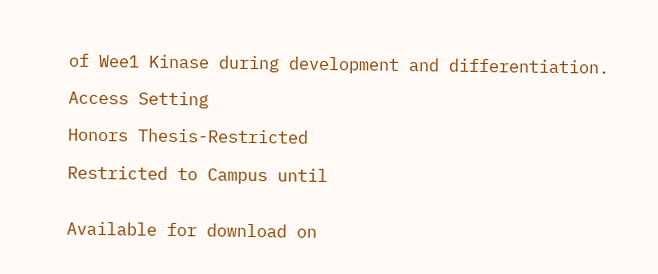of Wee1 Kinase during development and differentiation.

Access Setting

Honors Thesis-Restricted

Restricted to Campus until


Available for download on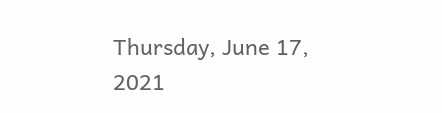Thursday, June 17, 2021